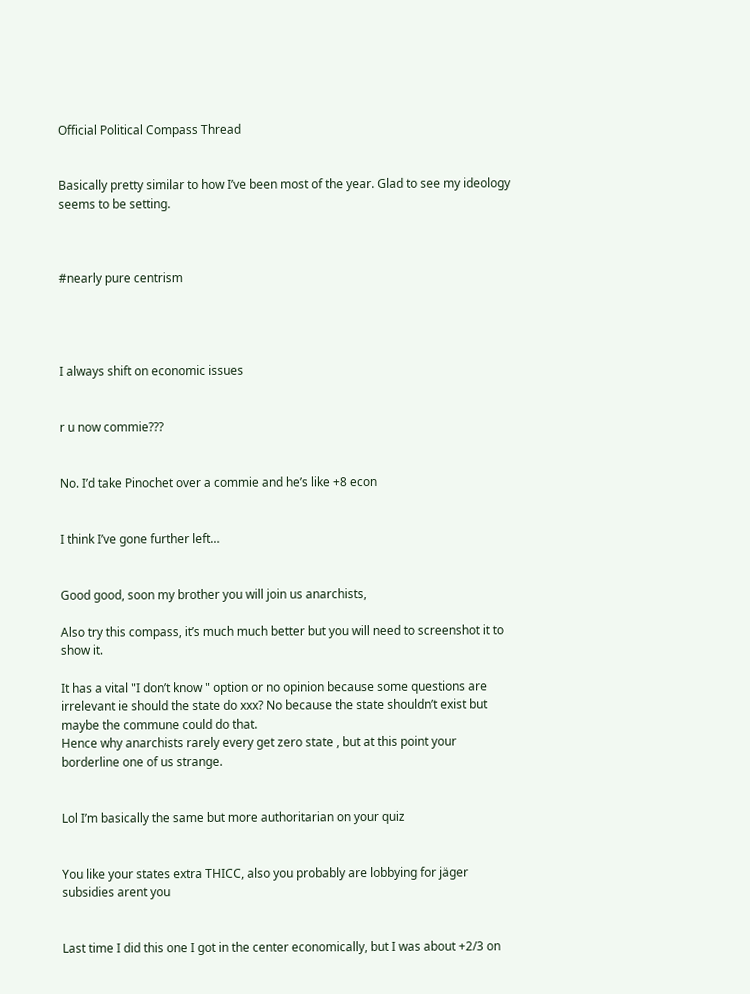Official Political Compass Thread


Basically pretty similar to how I’ve been most of the year. Glad to see my ideology seems to be setting.



#nearly pure centrism




I always shift on economic issues


r u now commie???


No. I’d take Pinochet over a commie and he’s like +8 econ


I think I’ve gone further left…


Good good, soon my brother you will join us anarchists,

Also try this compass, it’s much much better but you will need to screenshot it to show it.

It has a vital "I don’t know " option or no opinion because some questions are irrelevant ie should the state do xxx? No because the state shouldn’t exist but maybe the commune could do that.
Hence why anarchists rarely every get zero state , but at this point your borderline one of us strange.


Lol I’m basically the same but more authoritarian on your quiz


You like your states extra THICC, also you probably are lobbying for jäger subsidies arent you


Last time I did this one I got in the center economically, but I was about +2/3 on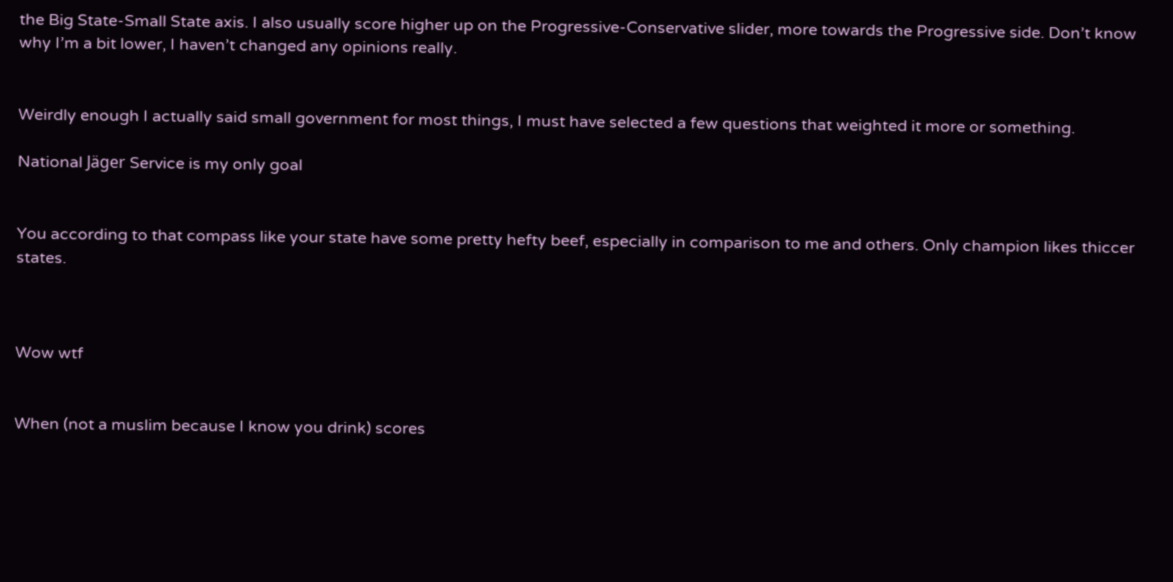the Big State-Small State axis. I also usually score higher up on the Progressive-Conservative slider, more towards the Progressive side. Don’t know why I’m a bit lower, I haven’t changed any opinions really.


Weirdly enough I actually said small government for most things, I must have selected a few questions that weighted it more or something.

National Jäger Service is my only goal


You according to that compass like your state have some pretty hefty beef, especially in comparison to me and others. Only champion likes thiccer states.



Wow wtf


When (not a muslim because I know you drink) scores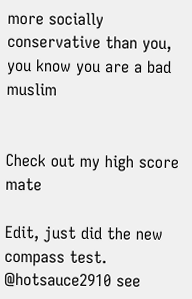more socially conservative than you, you know you are a bad muslim


Check out my high score mate

Edit, just did the new compass test. @hotsauce2910 see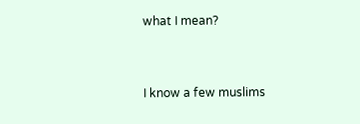what I mean?


I know a few muslims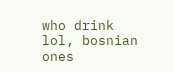who drink lol, bosnian ones